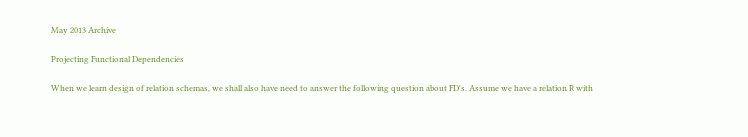May 2013 Archive

Projecting Functional Dependencies

When we learn design of relation schemas, we shall also have need to answer the following question about FD's. Assume we have a relation R with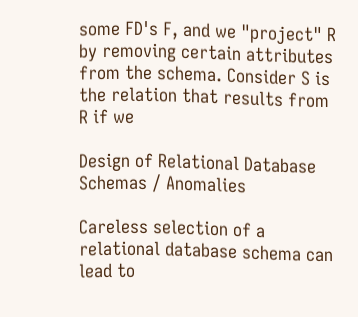some FD's F, and we "project" R by removing certain attributes from the schema. Consider S is the relation that results from R if we

Design of Relational Database Schemas / Anomalies

Careless selection of a relational database schema can lead to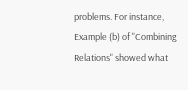problems. For instance, Example (b) of "Combining Relations" showed what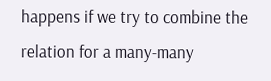happens if we try to combine the relation for a many-many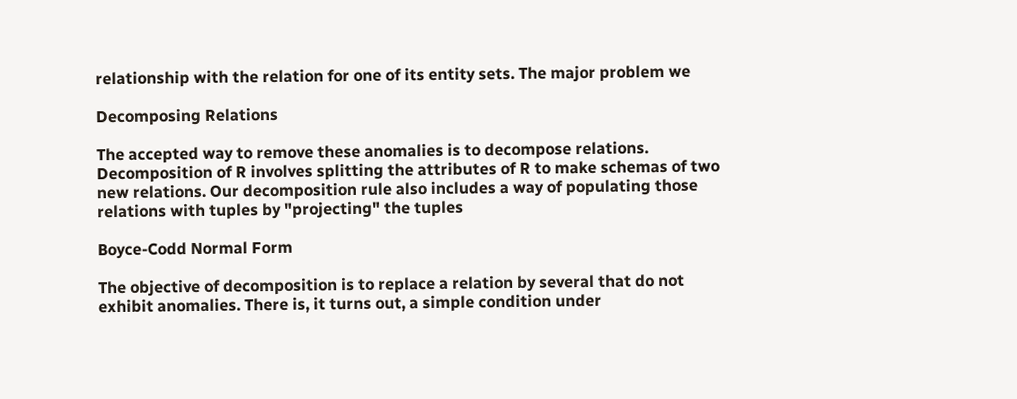relationship with the relation for one of its entity sets. The major problem we

Decomposing Relations

The accepted way to remove these anomalies is to decompose relations. Decomposition of R involves splitting the attributes of R to make schemas of two new relations. Our decomposition rule also includes a way of populating those relations with tuples by "projecting" the tuples

Boyce-Codd Normal Form

The objective of decomposition is to replace a relation by several that do not exhibit anomalies. There is, it turns out, a simple condition under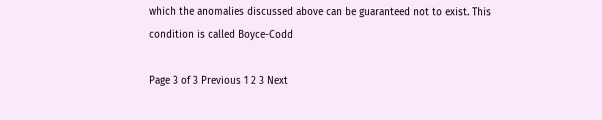which the anomalies discussed above can be guaranteed not to exist. This condition is called Boyce-Codd

Page 3 of 3 Previous 1 2 3 Next